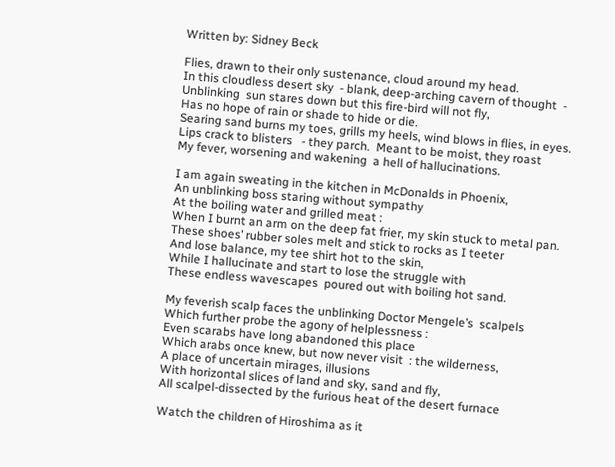Written by: Sidney Beck

Flies, drawn to their only sustenance, cloud around my head.
In this cloudless desert sky  - blank, deep-arching cavern of thought  -
Unblinking  sun stares down but this fire-bird will not fly,
Has no hope of rain or shade to hide or die.
Searing sand burns my toes, grills my heels, wind blows in flies, in eyes.
Lips crack to blisters   - they parch.  Meant to be moist, they roast
My fever, worsening and wakening  a hell of hallucinations.

I am again sweating in the kitchen in McDonalds in Phoenix,
An unblinking boss staring without sympathy
At the boiling water and grilled meat :
When I burnt an arm on the deep fat frier, my skin stuck to metal pan.
These shoes’ rubber soles melt and stick to rocks as I teeter
And lose balance, my tee shirt hot to the skin,
While I hallucinate and start to lose the struggle with
These endless wavescapes  poured out with boiling hot sand.

My feverish scalp faces the unblinking Doctor Mengele’s  scalpels
Which further probe the agony of helplessness :
Even scarabs have long abandoned this place
Which arabs once knew, but now never visit  : the wilderness,
A place of uncertain mirages, illusions
With horizontal slices of land and sky, sand and fly,
All scalpel-dissected by the furious heat of the desert furnace

Watch the children of Hiroshima as it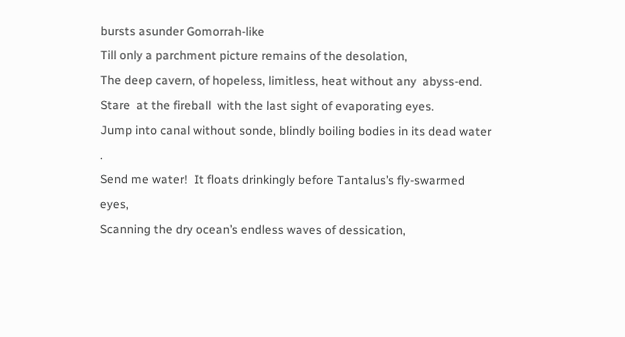bursts asunder Gomorrah-like
Till only a parchment picture remains of the desolation,
The deep cavern, of hopeless, limitless, heat without any  abyss-end.
Stare  at the fireball  with the last sight of evaporating eyes.
Jump into canal without sonde, blindly boiling bodies in its dead water .
Send me water!  It floats drinkingly before Tantalus’s fly-swarmed eyes,
Scanning the dry ocean’s endless waves of dessication,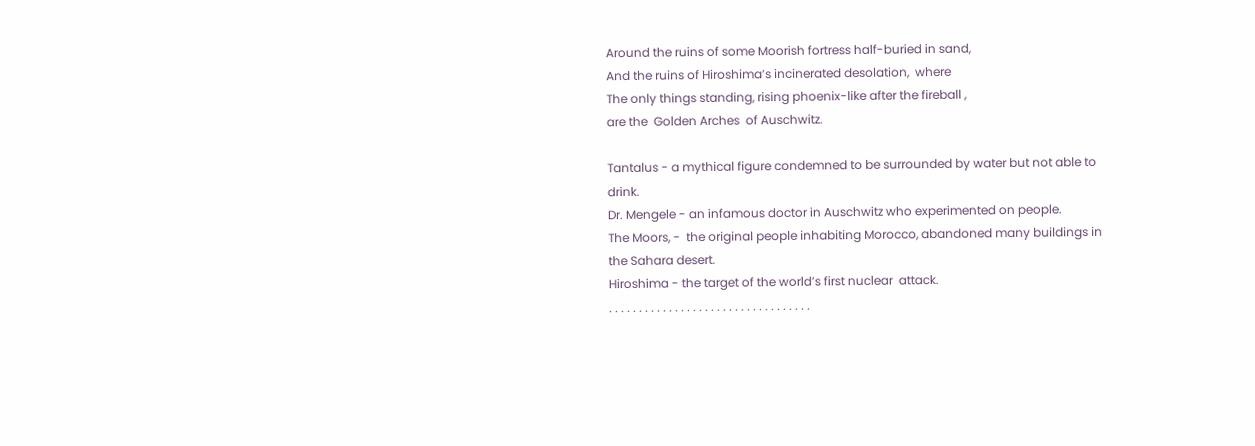Around the ruins of some Moorish fortress half-buried in sand,
And the ruins of Hiroshima’s incinerated desolation,  where
The only things standing, rising phoenix-like after the fireball ,
are the  Golden Arches  of Auschwitz.

Tantalus - a mythical figure condemned to be surrounded by water but not able to drink.
Dr. Mengele - an infamous doctor in Auschwitz who experimented on people.
The Moors, -  the original people inhabiting Morocco, abandoned many buildings in the Sahara desert.
Hiroshima - the target of the world’s first nuclear  attack.
. . . . . . . . . . . . . . . . . . . . . . . . . . . . . . . . . .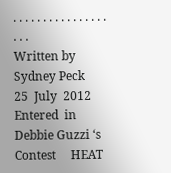. . . . . . . . . . . . . . . . . . .
Written by Sydney Peck   25  July  2012
Entered  in  Debbie Guzzi ‘s  Contest     HEAT